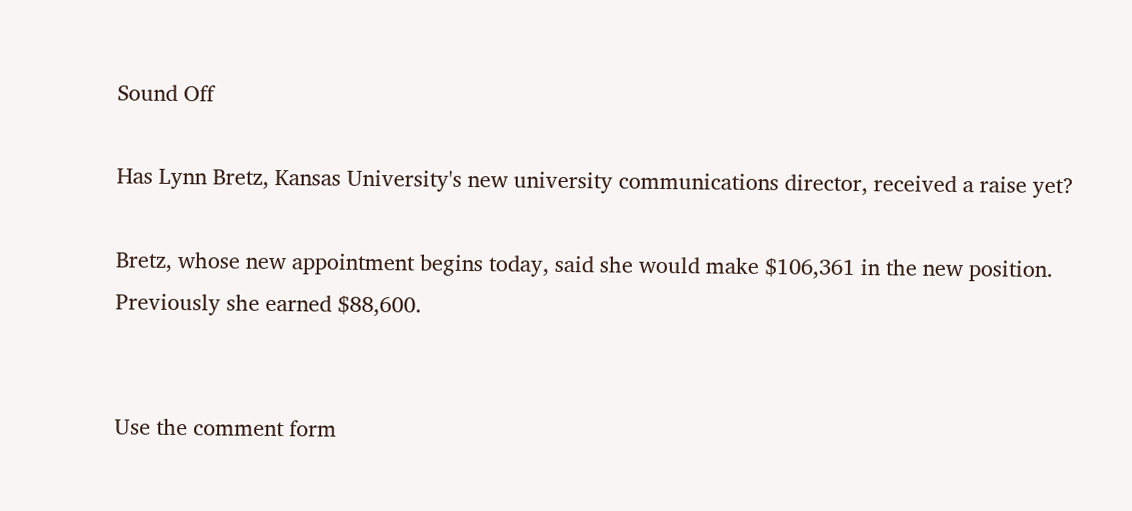Sound Off

Has Lynn Bretz, Kansas University's new university communications director, received a raise yet?

Bretz, whose new appointment begins today, said she would make $106,361 in the new position. Previously she earned $88,600.


Use the comment form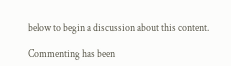below to begin a discussion about this content.

Commenting has been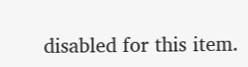disabled for this item.